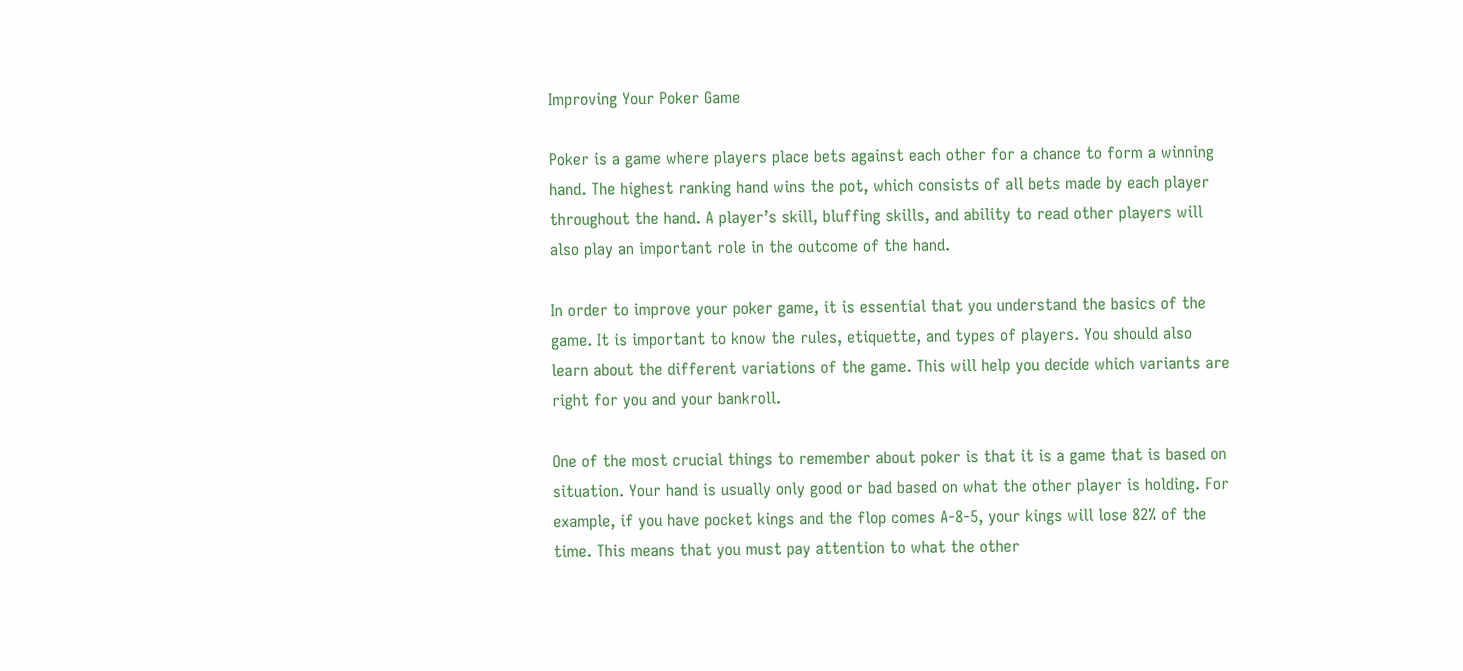Improving Your Poker Game

Poker is a game where players place bets against each other for a chance to form a winning hand. The highest ranking hand wins the pot, which consists of all bets made by each player throughout the hand. A player’s skill, bluffing skills, and ability to read other players will also play an important role in the outcome of the hand.

In order to improve your poker game, it is essential that you understand the basics of the game. It is important to know the rules, etiquette, and types of players. You should also learn about the different variations of the game. This will help you decide which variants are right for you and your bankroll.

One of the most crucial things to remember about poker is that it is a game that is based on situation. Your hand is usually only good or bad based on what the other player is holding. For example, if you have pocket kings and the flop comes A-8-5, your kings will lose 82% of the time. This means that you must pay attention to what the other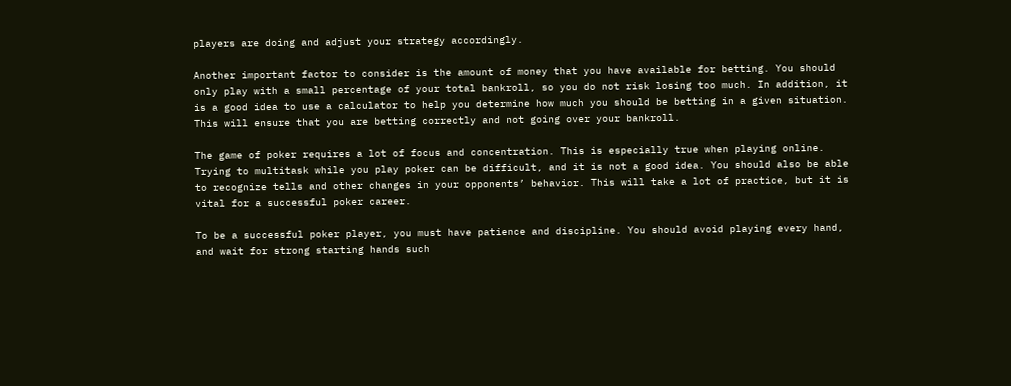players are doing and adjust your strategy accordingly.

Another important factor to consider is the amount of money that you have available for betting. You should only play with a small percentage of your total bankroll, so you do not risk losing too much. In addition, it is a good idea to use a calculator to help you determine how much you should be betting in a given situation. This will ensure that you are betting correctly and not going over your bankroll.

The game of poker requires a lot of focus and concentration. This is especially true when playing online. Trying to multitask while you play poker can be difficult, and it is not a good idea. You should also be able to recognize tells and other changes in your opponents’ behavior. This will take a lot of practice, but it is vital for a successful poker career.

To be a successful poker player, you must have patience and discipline. You should avoid playing every hand, and wait for strong starting hands such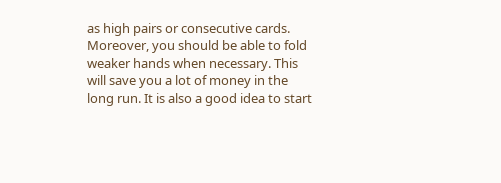as high pairs or consecutive cards. Moreover, you should be able to fold weaker hands when necessary. This will save you a lot of money in the long run. It is also a good idea to start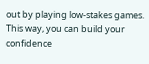out by playing low-stakes games. This way, you can build your confidence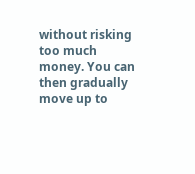without risking too much money. You can then gradually move up to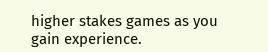higher stakes games as you gain experience.